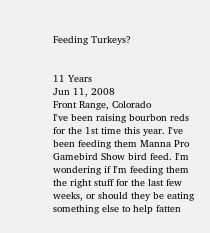Feeding Turkeys?


11 Years
Jun 11, 2008
Front Range, Colorado
I've been raising bourbon reds for the 1st time this year. I've been feeding them Manna Pro Gamebird Show bird feed. I'm wondering if I'm feeding them the right stuff for the last few weeks, or should they be eating something else to help fatten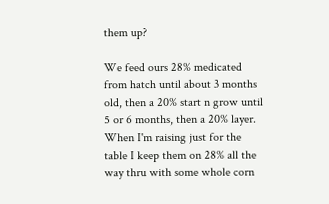them up?

We feed ours 28% medicated from hatch until about 3 months old, then a 20% start n grow until 5 or 6 months, then a 20% layer. When I'm raising just for the table I keep them on 28% all the way thru with some whole corn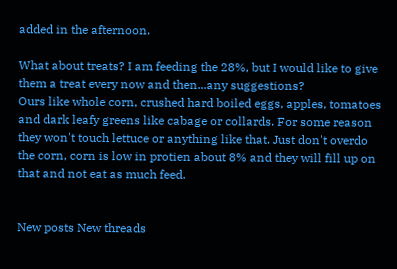added in the afternoon.

What about treats? I am feeding the 28%, but I would like to give them a treat every now and then...any suggestions?
Ours like whole corn, crushed hard boiled eggs, apples, tomatoes and dark leafy greens like cabage or collards. For some reason they won't touch lettuce or anything like that. Just don't overdo the corn, corn is low in protien about 8% and they will fill up on that and not eat as much feed.


New posts New threads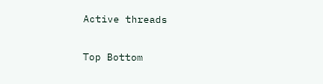Active threads

Top Bottom